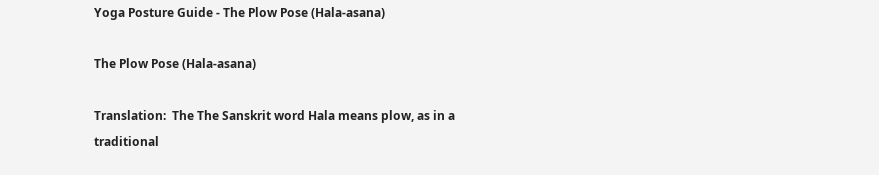Yoga Posture Guide - The Plow Pose (Hala-asana)

The Plow Pose (Hala-asana)

Translation:  The The Sanskrit word Hala means plow, as in a traditional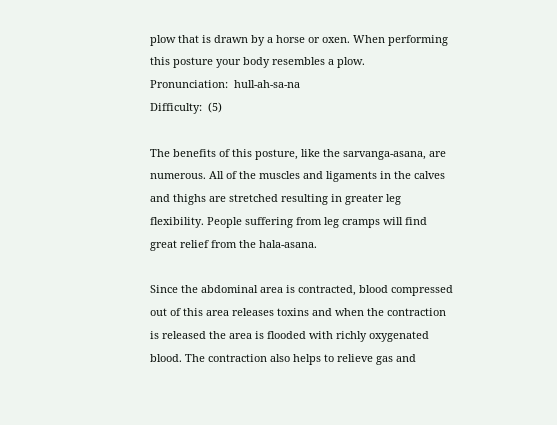plow that is drawn by a horse or oxen. When performing this posture your body resembles a plow.
Pronunciation:  hull-ah-sa-na
Difficulty:  (5)

The benefits of this posture, like the sarvanga-asana, are numerous. All of the muscles and ligaments in the calves and thighs are stretched resulting in greater leg flexibility. People suffering from leg cramps will find great relief from the hala-asana.

Since the abdominal area is contracted, blood compressed out of this area releases toxins and when the contraction is released the area is flooded with richly oxygenated blood. The contraction also helps to relieve gas and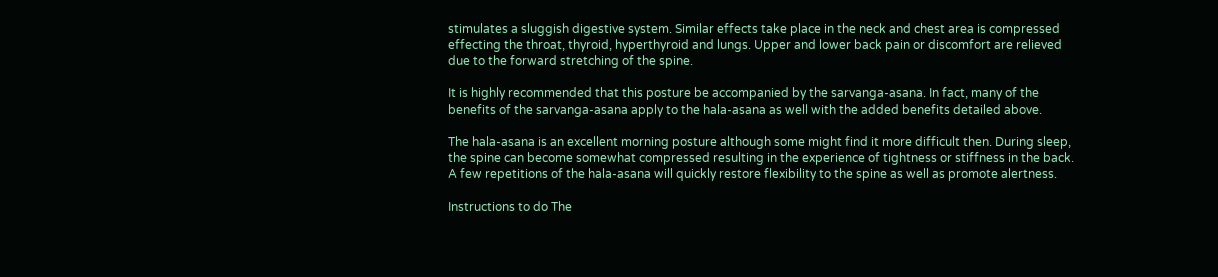stimulates a sluggish digestive system. Similar effects take place in the neck and chest area is compressed effecting the throat, thyroid, hyperthyroid and lungs. Upper and lower back pain or discomfort are relieved due to the forward stretching of the spine.

It is highly recommended that this posture be accompanied by the sarvanga-asana. In fact, many of the benefits of the sarvanga-asana apply to the hala-asana as well with the added benefits detailed above.

The hala-asana is an excellent morning posture although some might find it more difficult then. During sleep, the spine can become somewhat compressed resulting in the experience of tightness or stiffness in the back. A few repetitions of the hala-asana will quickly restore flexibility to the spine as well as promote alertness.

Instructions to do The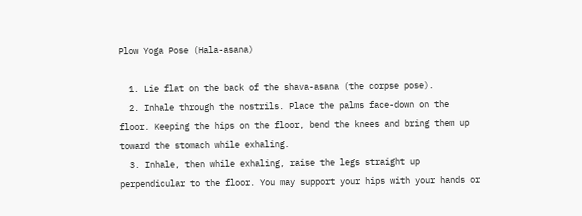Plow Yoga Pose (Hala-asana)

  1. Lie flat on the back of the shava-asana (the corpse pose).
  2. Inhale through the nostrils. Place the palms face-down on the floor. Keeping the hips on the floor, bend the knees and bring them up toward the stomach while exhaling.
  3. Inhale, then while exhaling, raise the legs straight up perpendicular to the floor. You may support your hips with your hands or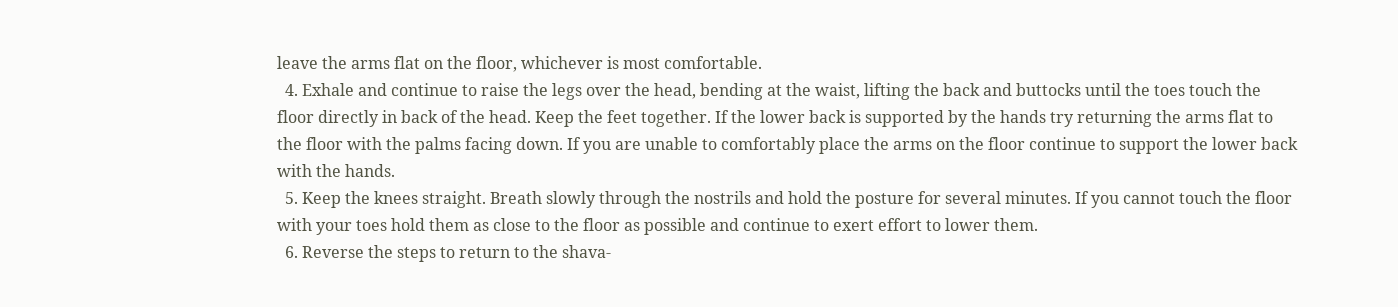leave the arms flat on the floor, whichever is most comfortable.
  4. Exhale and continue to raise the legs over the head, bending at the waist, lifting the back and buttocks until the toes touch the floor directly in back of the head. Keep the feet together. If the lower back is supported by the hands try returning the arms flat to the floor with the palms facing down. If you are unable to comfortably place the arms on the floor continue to support the lower back with the hands.
  5. Keep the knees straight. Breath slowly through the nostrils and hold the posture for several minutes. If you cannot touch the floor with your toes hold them as close to the floor as possible and continue to exert effort to lower them.
  6. Reverse the steps to return to the shava-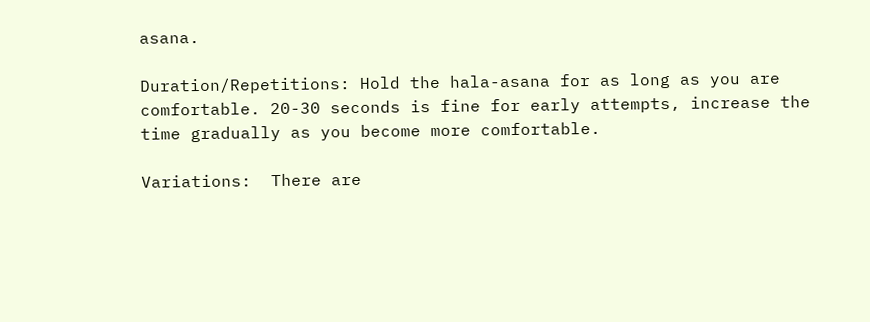asana.

Duration/Repetitions: Hold the hala-asana for as long as you are comfortable. 20-30 seconds is fine for early attempts, increase the time gradually as you become more comfortable.

Variations:  There are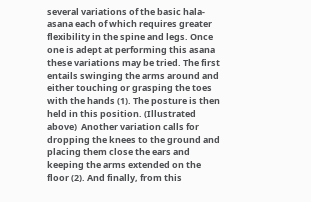several variations of the basic hala-asana each of which requires greater flexibility in the spine and legs. Once one is adept at performing this asana these variations may be tried. The first entails swinging the arms around and either touching or grasping the toes with the hands (1). The posture is then held in this position. (Illustrated above)  Another variation calls for dropping the knees to the ground and placing them close the ears and keeping the arms extended on the floor (2). And finally, from this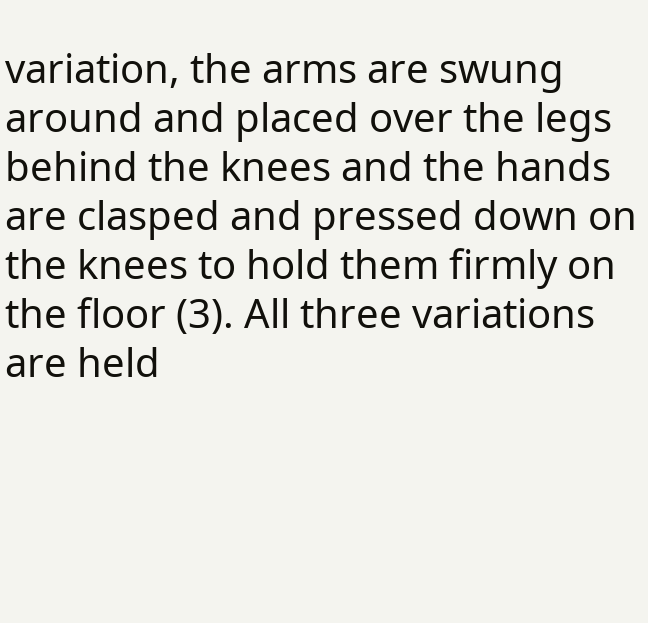variation, the arms are swung around and placed over the legs behind the knees and the hands are clasped and pressed down on the knees to hold them firmly on the floor (3). All three variations are held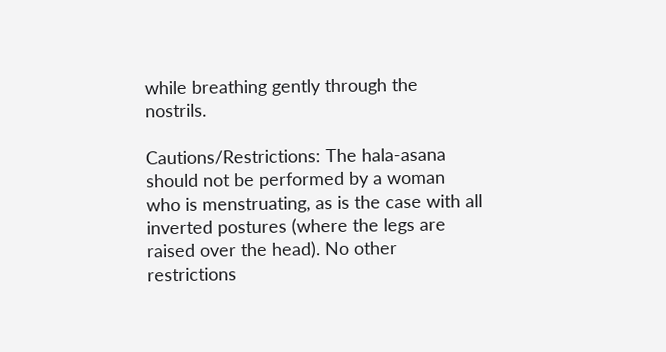while breathing gently through the nostrils.

Cautions/Restrictions: The hala-asana should not be performed by a woman who is menstruating, as is the case with all inverted postures (where the legs are raised over the head). No other restrictions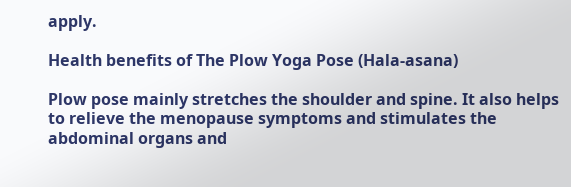apply.

Health benefits of The Plow Yoga Pose (Hala-asana)

Plow pose mainly stretches the shoulder and spine. It also helps to relieve the menopause symptoms and stimulates the abdominal organs and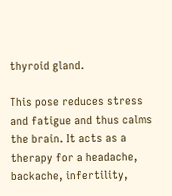thyroid gland.

This pose reduces stress and fatigue and thus calms the brain. It acts as a therapy for a headache, backache, infertility,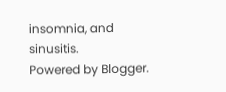insomnia, and sinusitis.
Powered by Blogger.